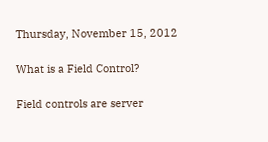Thursday, November 15, 2012

What is a Field Control?

Field controls are server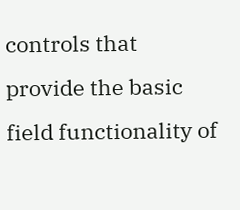controls that provide the basic field functionality of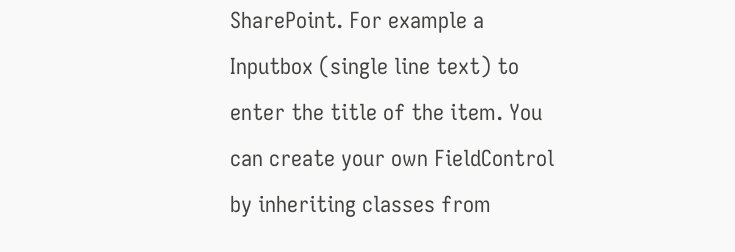SharePoint. For example a Inputbox (single line text) to enter the title of the item. You can create your own FieldControl by inheriting classes from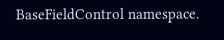BaseFieldControl namespace.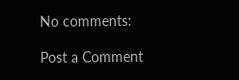No comments:

Post a Comment